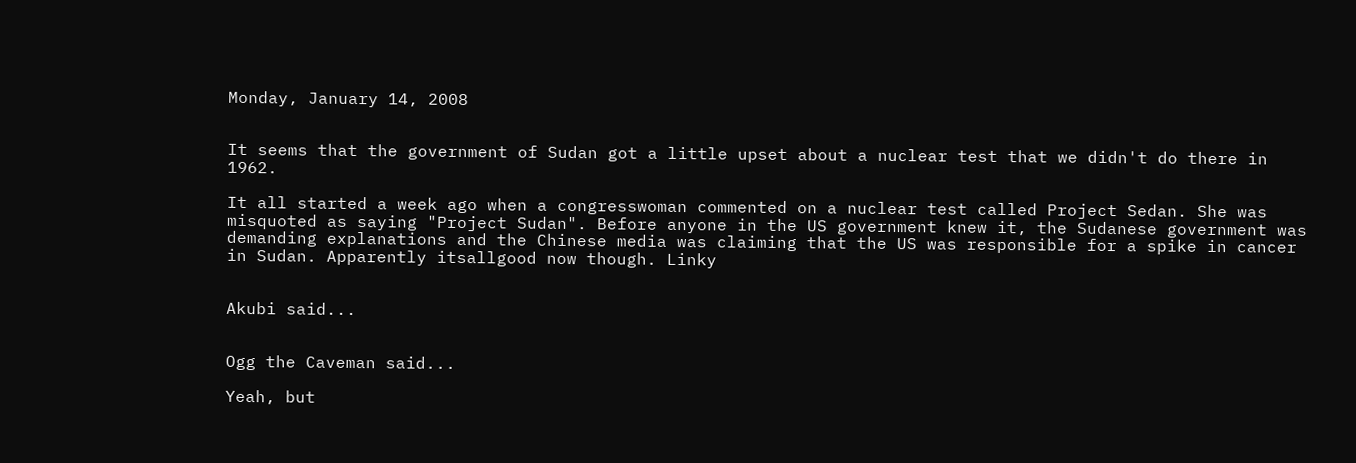Monday, January 14, 2008


It seems that the government of Sudan got a little upset about a nuclear test that we didn't do there in 1962.

It all started a week ago when a congresswoman commented on a nuclear test called Project Sedan. She was misquoted as saying "Project Sudan". Before anyone in the US government knew it, the Sudanese government was demanding explanations and the Chinese media was claiming that the US was responsible for a spike in cancer in Sudan. Apparently itsallgood now though. Linky


Akubi said...


Ogg the Caveman said...

Yeah, but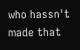who hassn't made that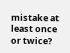mistake at least once or twice?